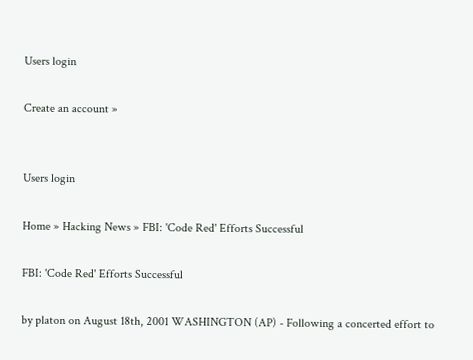Users login

Create an account »


Users login

Home » Hacking News » FBI: 'Code Red' Efforts Successful

FBI: 'Code Red' Efforts Successful

by platon on August 18th, 2001 WASHINGTON (AP) - Following a concerted effort to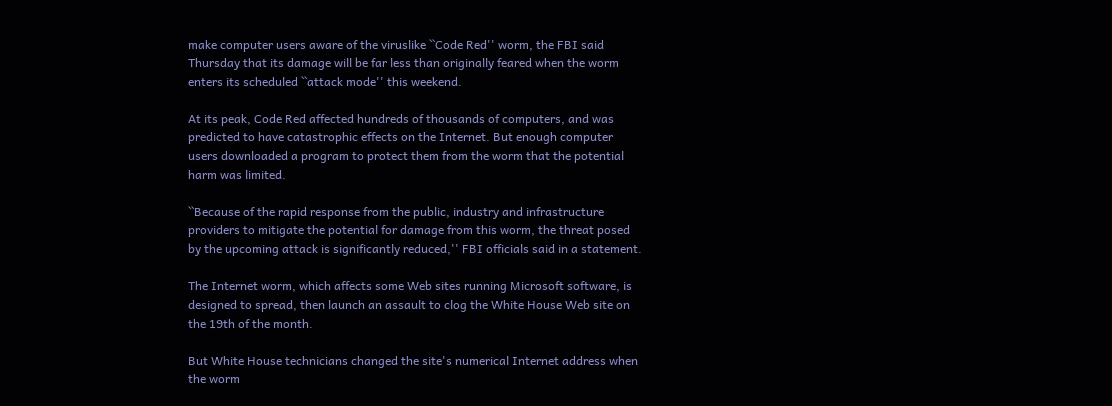make computer users aware of the viruslike ``Code Red'' worm, the FBI said Thursday that its damage will be far less than originally feared when the worm enters its scheduled ``attack mode'' this weekend.

At its peak, Code Red affected hundreds of thousands of computers, and was predicted to have catastrophic effects on the Internet. But enough computer users downloaded a program to protect them from the worm that the potential harm was limited.

``Because of the rapid response from the public, industry and infrastructure providers to mitigate the potential for damage from this worm, the threat posed by the upcoming attack is significantly reduced,'' FBI officials said in a statement.

The Internet worm, which affects some Web sites running Microsoft software, is designed to spread, then launch an assault to clog the White House Web site on the 19th of the month.

But White House technicians changed the site's numerical Internet address when the worm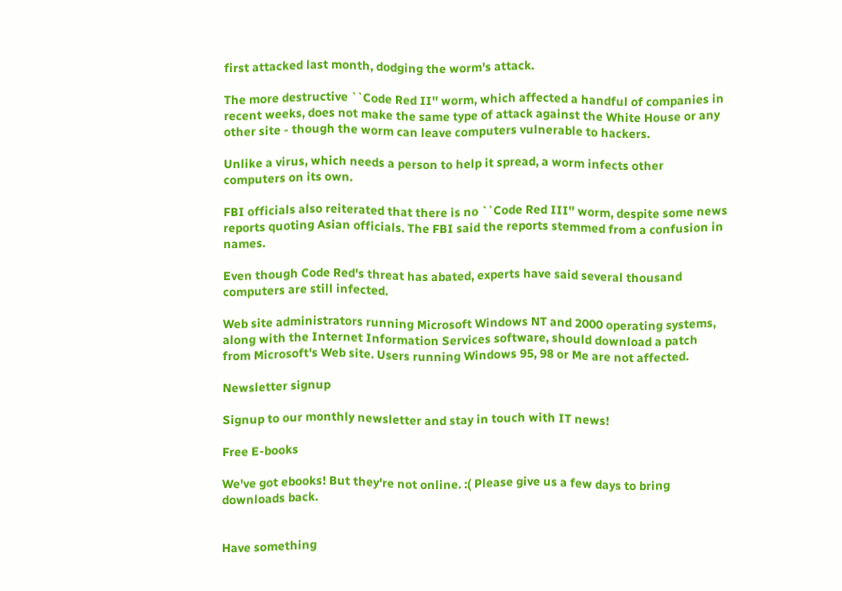first attacked last month, dodging the worm's attack.

The more destructive ``Code Red II'' worm, which affected a handful of companies in recent weeks, does not make the same type of attack against the White House or any other site - though the worm can leave computers vulnerable to hackers.

Unlike a virus, which needs a person to help it spread, a worm infects other computers on its own.

FBI officials also reiterated that there is no ``Code Red III'' worm, despite some news reports quoting Asian officials. The FBI said the reports stemmed from a confusion in names.

Even though Code Red's threat has abated, experts have said several thousand computers are still infected.

Web site administrators running Microsoft Windows NT and 2000 operating systems, along with the Internet Information Services software, should download a patch from Microsoft's Web site. Users running Windows 95, 98 or Me are not affected.

Newsletter signup

Signup to our monthly newsletter and stay in touch with IT news!

Free E-books

We've got ebooks! But they're not online. :( Please give us a few days to bring downloads back.


Have something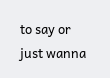to say or just wanna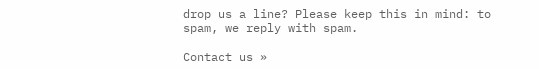drop us a line? Please keep this in mind: to spam, we reply with spam.

Contact us »